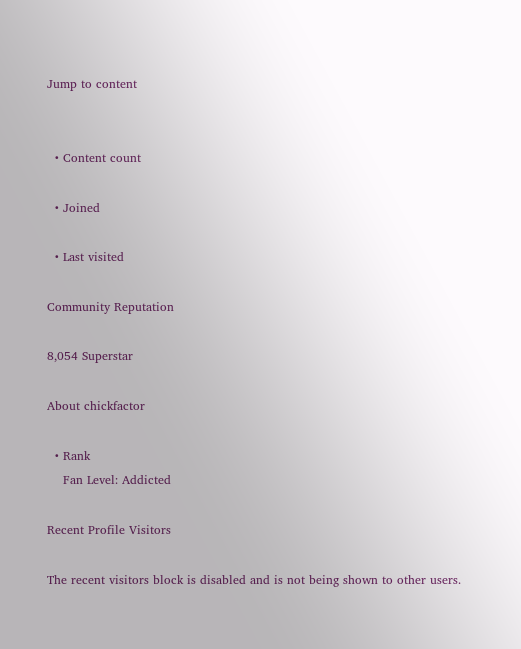Jump to content


  • Content count

  • Joined

  • Last visited

Community Reputation

8,054 Superstar

About chickfactor

  • Rank
    Fan Level: Addicted

Recent Profile Visitors

The recent visitors block is disabled and is not being shown to other users.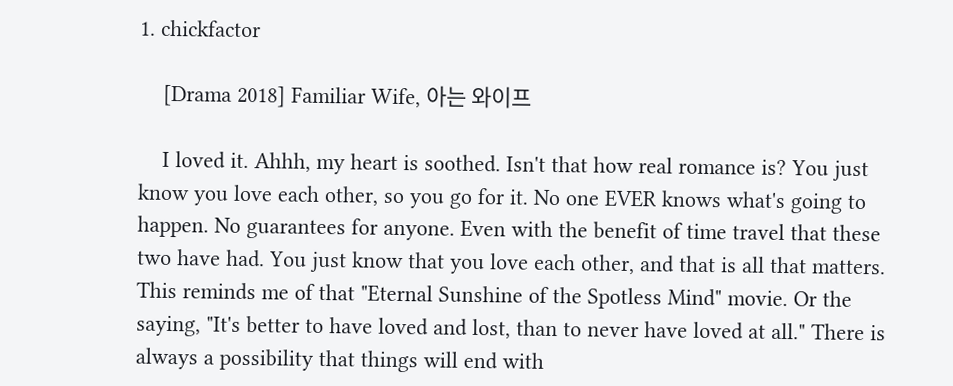1. chickfactor

    [Drama 2018] Familiar Wife, 아는 와이프

    I loved it. Ahhh, my heart is soothed. Isn't that how real romance is? You just know you love each other, so you go for it. No one EVER knows what's going to happen. No guarantees for anyone. Even with the benefit of time travel that these two have had. You just know that you love each other, and that is all that matters. This reminds me of that "Eternal Sunshine of the Spotless Mind" movie. Or the saying, "It's better to have loved and lost, than to never have loved at all." There is always a possibility that things will end with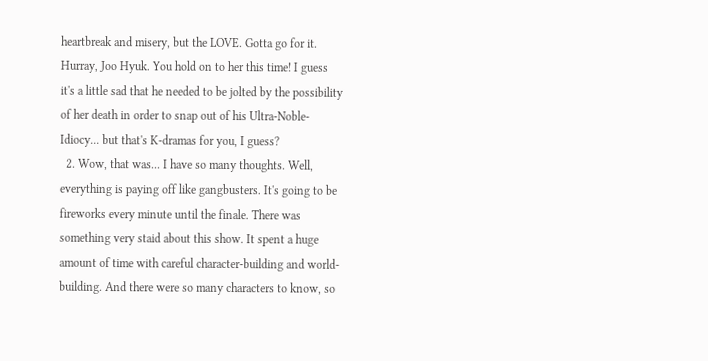heartbreak and misery, but the LOVE. Gotta go for it. Hurray, Joo Hyuk. You hold on to her this time! I guess it's a little sad that he needed to be jolted by the possibility of her death in order to snap out of his Ultra-Noble-Idiocy... but that's K-dramas for you, I guess?
  2. Wow, that was... I have so many thoughts. Well, everything is paying off like gangbusters. It's going to be fireworks every minute until the finale. There was something very staid about this show. It spent a huge amount of time with careful character-building and world-building. And there were so many characters to know, so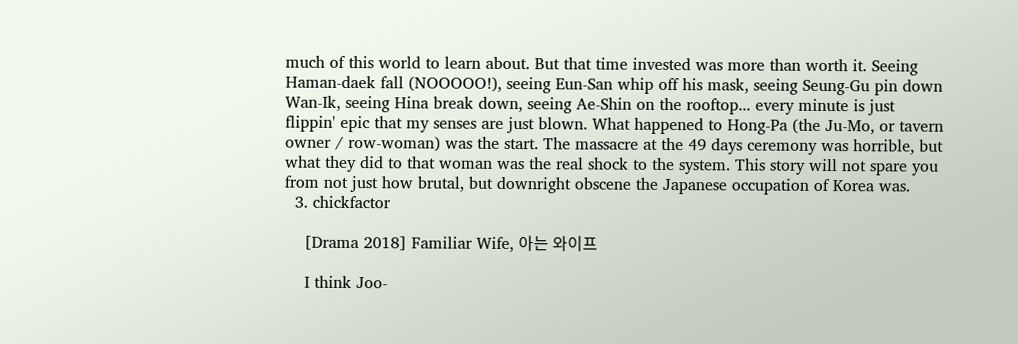much of this world to learn about. But that time invested was more than worth it. Seeing Haman-daek fall (NOOOOO!), seeing Eun-San whip off his mask, seeing Seung-Gu pin down Wan-Ik, seeing Hina break down, seeing Ae-Shin on the rooftop... every minute is just flippin' epic that my senses are just blown. What happened to Hong-Pa (the Ju-Mo, or tavern owner / row-woman) was the start. The massacre at the 49 days ceremony was horrible, but what they did to that woman was the real shock to the system. This story will not spare you from not just how brutal, but downright obscene the Japanese occupation of Korea was.
  3. chickfactor

    [Drama 2018] Familiar Wife, 아는 와이프

    I think Joo-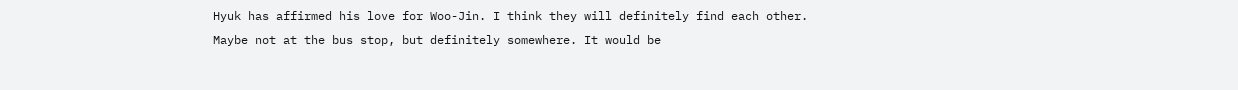Hyuk has affirmed his love for Woo-Jin. I think they will definitely find each other. Maybe not at the bus stop, but definitely somewhere. It would be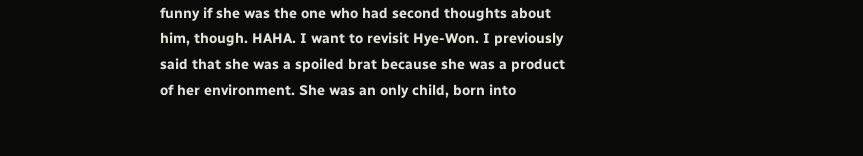funny if she was the one who had second thoughts about him, though. HAHA. I want to revisit Hye-Won. I previously said that she was a spoiled brat because she was a product of her environment. She was an only child, born into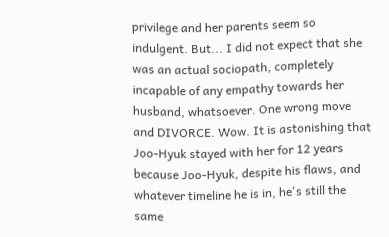privilege and her parents seem so indulgent. But... I did not expect that she was an actual sociopath, completely incapable of any empathy towards her husband, whatsoever. One wrong move and DIVORCE. Wow. It is astonishing that Joo-Hyuk stayed with her for 12 years because Joo-Hyuk, despite his flaws, and whatever timeline he is in, he's still the same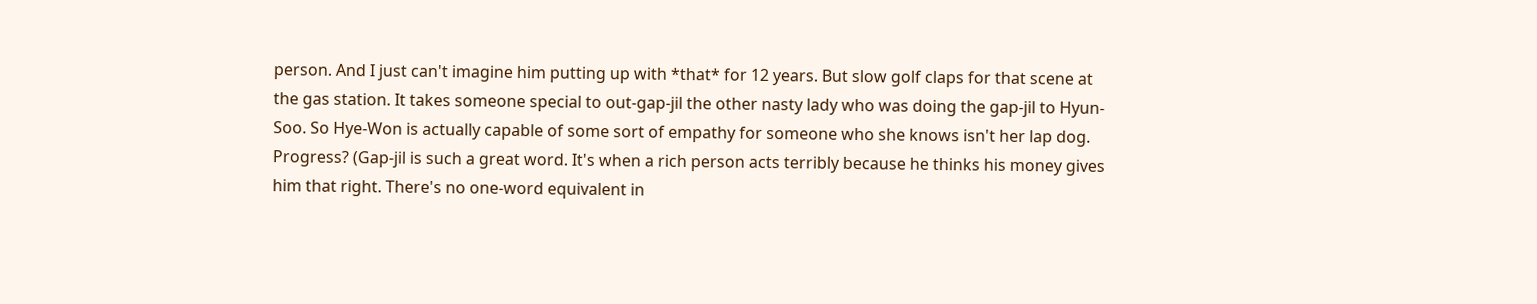person. And I just can't imagine him putting up with *that* for 12 years. But slow golf claps for that scene at the gas station. It takes someone special to out-gap-jil the other nasty lady who was doing the gap-jil to Hyun-Soo. So Hye-Won is actually capable of some sort of empathy for someone who she knows isn't her lap dog. Progress? (Gap-jil is such a great word. It's when a rich person acts terribly because he thinks his money gives him that right. There's no one-word equivalent in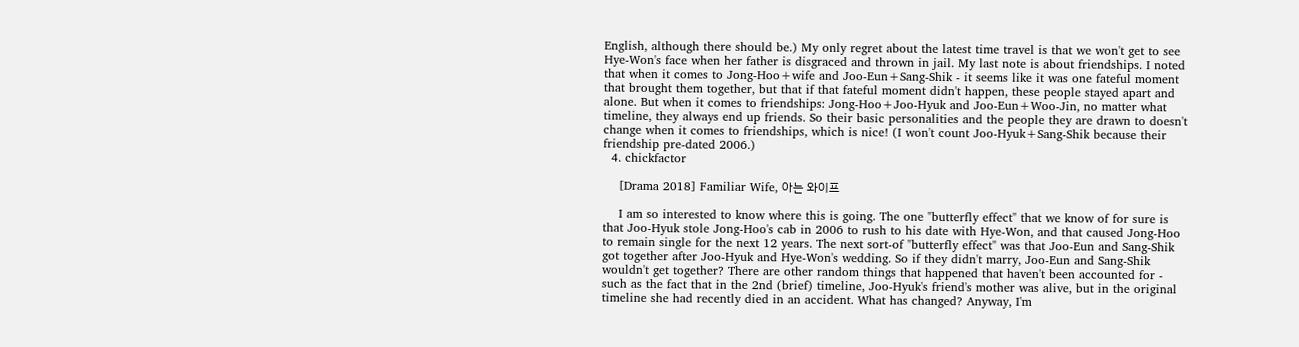English, although there should be.) My only regret about the latest time travel is that we won't get to see Hye-Won's face when her father is disgraced and thrown in jail. My last note is about friendships. I noted that when it comes to Jong-Hoo+wife and Joo-Eun+Sang-Shik - it seems like it was one fateful moment that brought them together, but that if that fateful moment didn't happen, these people stayed apart and alone. But when it comes to friendships: Jong-Hoo+Joo-Hyuk and Joo-Eun+Woo-Jin, no matter what timeline, they always end up friends. So their basic personalities and the people they are drawn to doesn't change when it comes to friendships, which is nice! (I won't count Joo-Hyuk+Sang-Shik because their friendship pre-dated 2006.)
  4. chickfactor

    [Drama 2018] Familiar Wife, 아는 와이프

    I am so interested to know where this is going. The one "butterfly effect" that we know of for sure is that Joo-Hyuk stole Jong-Hoo's cab in 2006 to rush to his date with Hye-Won, and that caused Jong-Hoo to remain single for the next 12 years. The next sort-of "butterfly effect" was that Joo-Eun and Sang-Shik got together after Joo-Hyuk and Hye-Won's wedding. So if they didn't marry, Joo-Eun and Sang-Shik wouldn't get together? There are other random things that happened that haven't been accounted for - such as the fact that in the 2nd (brief) timeline, Joo-Hyuk's friend's mother was alive, but in the original timeline she had recently died in an accident. What has changed? Anyway, I'm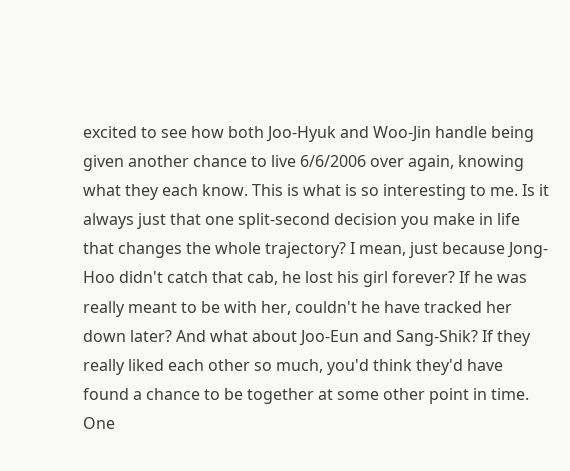excited to see how both Joo-Hyuk and Woo-Jin handle being given another chance to live 6/6/2006 over again, knowing what they each know. This is what is so interesting to me. Is it always just that one split-second decision you make in life that changes the whole trajectory? I mean, just because Jong-Hoo didn't catch that cab, he lost his girl forever? If he was really meant to be with her, couldn't he have tracked her down later? And what about Joo-Eun and Sang-Shik? If they really liked each other so much, you'd think they'd have found a chance to be together at some other point in time. One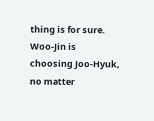thing is for sure. Woo-Jin is choosing Joo-Hyuk, no matter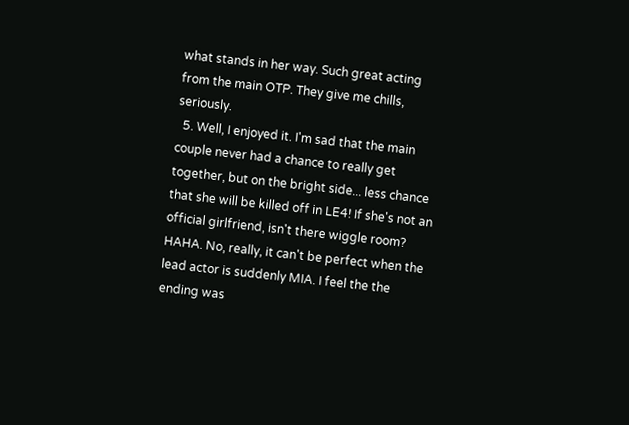what stands in her way. Such great acting from the main OTP. They give me chills, seriously.
  5. Well, I enjoyed it. I'm sad that the main couple never had a chance to really get together, but on the bright side... less chance that she will be killed off in LE4! If she's not an official girlfriend, isn't there wiggle room? HAHA. No, really, it can't be perfect when the lead actor is suddenly MIA. I feel the the ending was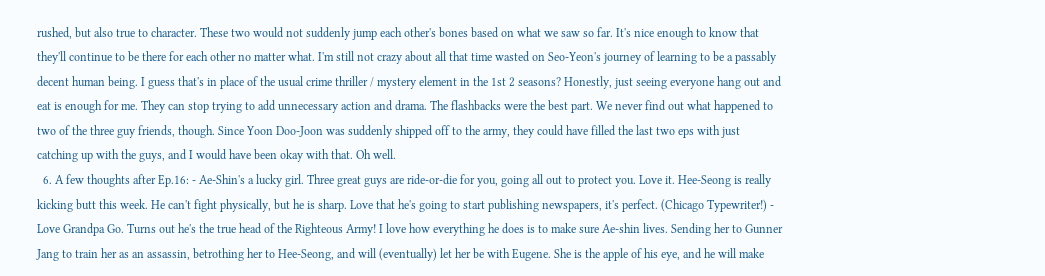rushed, but also true to character. These two would not suddenly jump each other's bones based on what we saw so far. It's nice enough to know that they'll continue to be there for each other no matter what. I'm still not crazy about all that time wasted on Seo-Yeon's journey of learning to be a passably decent human being. I guess that's in place of the usual crime thriller / mystery element in the 1st 2 seasons? Honestly, just seeing everyone hang out and eat is enough for me. They can stop trying to add unnecessary action and drama. The flashbacks were the best part. We never find out what happened to two of the three guy friends, though. Since Yoon Doo-Joon was suddenly shipped off to the army, they could have filled the last two eps with just catching up with the guys, and I would have been okay with that. Oh well.
  6. A few thoughts after Ep.16: - Ae-Shin's a lucky girl. Three great guys are ride-or-die for you, going all out to protect you. Love it. Hee-Seong is really kicking butt this week. He can't fight physically, but he is sharp. Love that he's going to start publishing newspapers, it's perfect. (Chicago Typewriter!) - Love Grandpa Go. Turns out he's the true head of the Righteous Army! I love how everything he does is to make sure Ae-shin lives. Sending her to Gunner Jang to train her as an assassin, betrothing her to Hee-Seong, and will (eventually) let her be with Eugene. She is the apple of his eye, and he will make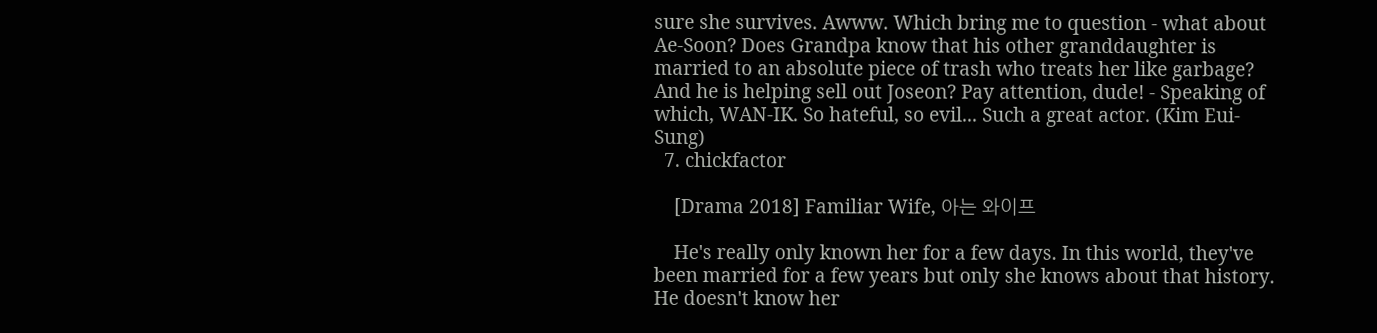sure she survives. Awww. Which bring me to question - what about Ae-Soon? Does Grandpa know that his other granddaughter is married to an absolute piece of trash who treats her like garbage? And he is helping sell out Joseon? Pay attention, dude! - Speaking of which, WAN-IK. So hateful, so evil... Such a great actor. (Kim Eui-Sung)
  7. chickfactor

    [Drama 2018] Familiar Wife, 아는 와이프

    He's really only known her for a few days. In this world, they've been married for a few years but only she knows about that history. He doesn't know her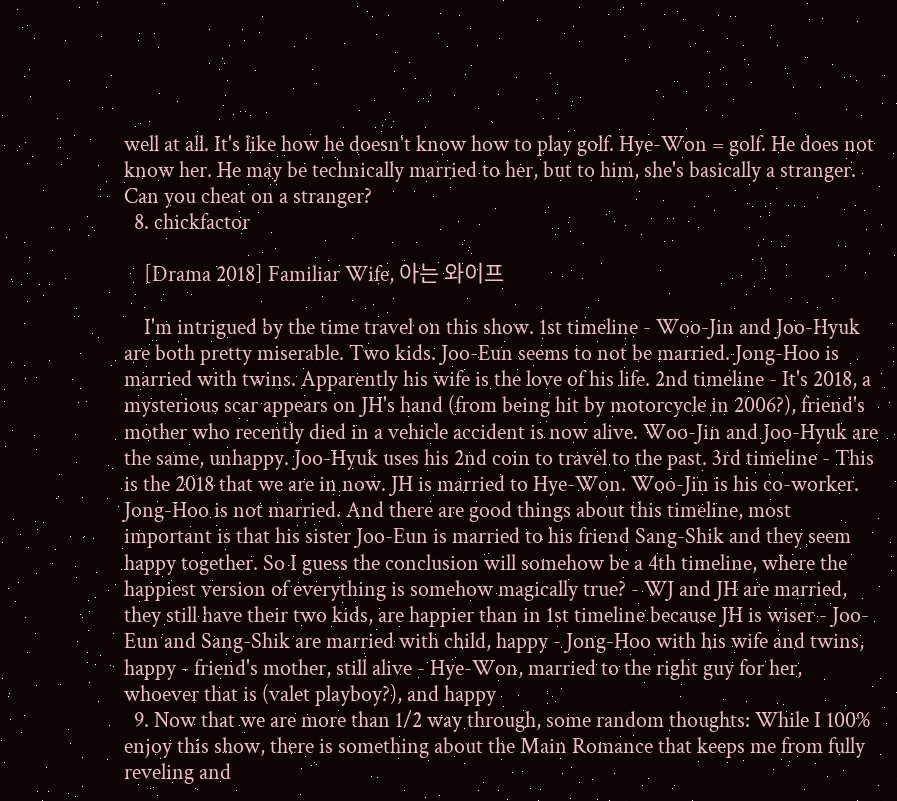well at all. It's like how he doesn't know how to play golf. Hye-Won = golf. He does not know her. He may be technically married to her, but to him, she's basically a stranger. Can you cheat on a stranger?
  8. chickfactor

    [Drama 2018] Familiar Wife, 아는 와이프

    I'm intrigued by the time travel on this show. 1st timeline - Woo-Jin and Joo-Hyuk are both pretty miserable. Two kids. Joo-Eun seems to not be married. Jong-Hoo is married with twins. Apparently his wife is the love of his life. 2nd timeline - It's 2018, a mysterious scar appears on JH's hand (from being hit by motorcycle in 2006?), friend's mother who recently died in a vehicle accident is now alive. Woo-Jin and Joo-Hyuk are the same, unhappy. Joo-Hyuk uses his 2nd coin to travel to the past. 3rd timeline - This is the 2018 that we are in now. JH is married to Hye-Won. Woo-Jin is his co-worker. Jong-Hoo is not married. And there are good things about this timeline, most important is that his sister Joo-Eun is married to his friend Sang-Shik and they seem happy together. So I guess the conclusion will somehow be a 4th timeline, where the happiest version of everything is somehow magically true? - WJ and JH are married, they still have their two kids, are happier than in 1st timeline because JH is wiser - Joo-Eun and Sang-Shik are married with child, happy - Jong-Hoo with his wife and twins, happy - friend's mother, still alive - Hye-Won, married to the right guy for her, whoever that is (valet playboy?), and happy
  9. Now that we are more than 1/2 way through, some random thoughts: While I 100% enjoy this show, there is something about the Main Romance that keeps me from fully reveling and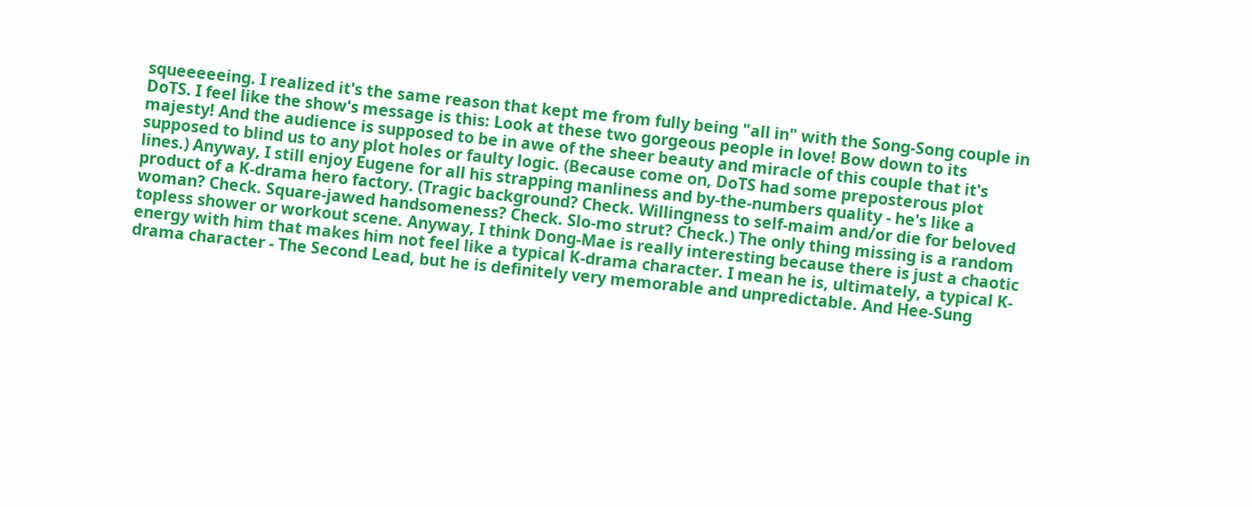squeeeeeing. I realized it's the same reason that kept me from fully being "all in" with the Song-Song couple in DoTS. I feel like the show's message is this: Look at these two gorgeous people in love! Bow down to its majesty! And the audience is supposed to be in awe of the sheer beauty and miracle of this couple that it's supposed to blind us to any plot holes or faulty logic. (Because come on, DoTS had some preposterous plot lines.) Anyway, I still enjoy Eugene for all his strapping manliness and by-the-numbers quality - he's like a product of a K-drama hero factory. (Tragic background? Check. Willingness to self-maim and/or die for beloved woman? Check. Square-jawed handsomeness? Check. Slo-mo strut? Check.) The only thing missing is a random topless shower or workout scene. Anyway, I think Dong-Mae is really interesting because there is just a chaotic energy with him that makes him not feel like a typical K-drama character. I mean he is, ultimately, a typical K-drama character - The Second Lead, but he is definitely very memorable and unpredictable. And Hee-Sung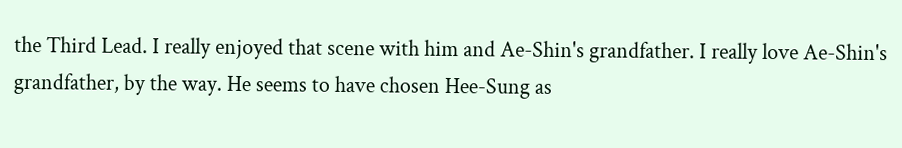the Third Lead. I really enjoyed that scene with him and Ae-Shin's grandfather. I really love Ae-Shin's grandfather, by the way. He seems to have chosen Hee-Sung as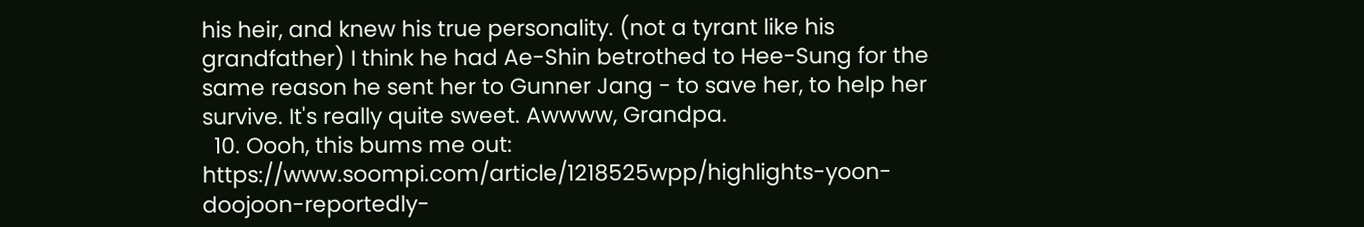his heir, and knew his true personality. (not a tyrant like his grandfather) I think he had Ae-Shin betrothed to Hee-Sung for the same reason he sent her to Gunner Jang - to save her, to help her survive. It's really quite sweet. Awwww, Grandpa.
  10. Oooh, this bums me out: https://www.soompi.com/article/1218525wpp/highlights-yoon-doojoon-reportedly-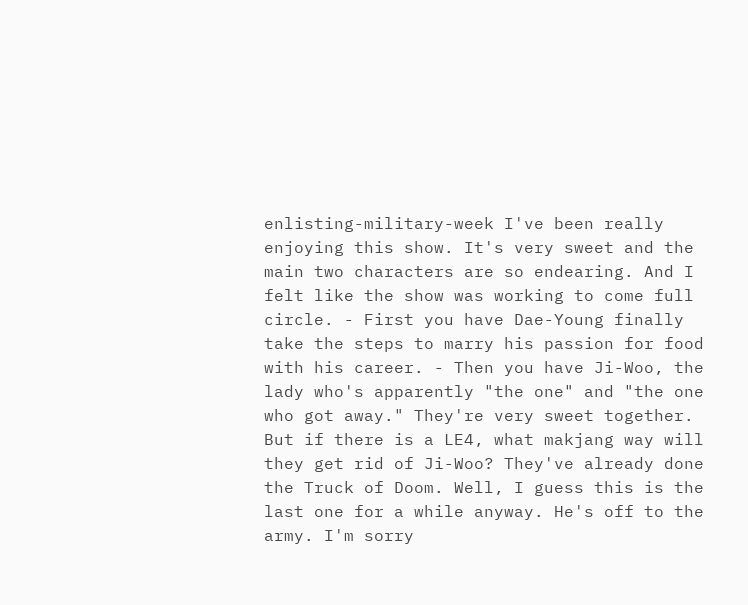enlisting-military-week I've been really enjoying this show. It's very sweet and the main two characters are so endearing. And I felt like the show was working to come full circle. - First you have Dae-Young finally take the steps to marry his passion for food with his career. - Then you have Ji-Woo, the lady who's apparently "the one" and "the one who got away." They're very sweet together. But if there is a LE4, what makjang way will they get rid of Ji-Woo? They've already done the Truck of Doom. Well, I guess this is the last one for a while anyway. He's off to the army. I'm sorry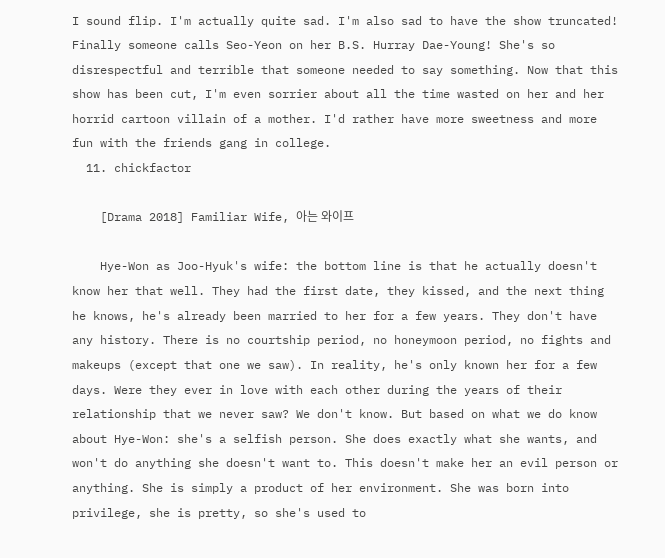I sound flip. I'm actually quite sad. I'm also sad to have the show truncated! Finally someone calls Seo-Yeon on her B.S. Hurray Dae-Young! She's so disrespectful and terrible that someone needed to say something. Now that this show has been cut, I'm even sorrier about all the time wasted on her and her horrid cartoon villain of a mother. I'd rather have more sweetness and more fun with the friends gang in college.
  11. chickfactor

    [Drama 2018] Familiar Wife, 아는 와이프

    Hye-Won as Joo-Hyuk's wife: the bottom line is that he actually doesn't know her that well. They had the first date, they kissed, and the next thing he knows, he's already been married to her for a few years. They don't have any history. There is no courtship period, no honeymoon period, no fights and makeups (except that one we saw). In reality, he's only known her for a few days. Were they ever in love with each other during the years of their relationship that we never saw? We don't know. But based on what we do know about Hye-Won: she's a selfish person. She does exactly what she wants, and won't do anything she doesn't want to. This doesn't make her an evil person or anything. She is simply a product of her environment. She was born into privilege, she is pretty, so she's used to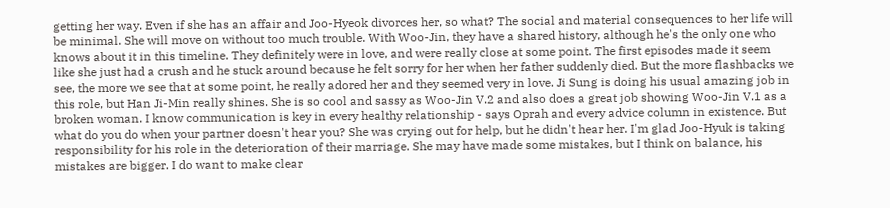getting her way. Even if she has an affair and Joo-Hyeok divorces her, so what? The social and material consequences to her life will be minimal. She will move on without too much trouble. With Woo-Jin, they have a shared history, although he's the only one who knows about it in this timeline. They definitely were in love, and were really close at some point. The first episodes made it seem like she just had a crush and he stuck around because he felt sorry for her when her father suddenly died. But the more flashbacks we see, the more we see that at some point, he really adored her and they seemed very in love. Ji Sung is doing his usual amazing job in this role, but Han Ji-Min really shines. She is so cool and sassy as Woo-Jin V.2 and also does a great job showing Woo-Jin V.1 as a broken woman. I know communication is key in every healthy relationship - says Oprah and every advice column in existence. But what do you do when your partner doesn't hear you? She was crying out for help, but he didn't hear her. I'm glad Joo-Hyuk is taking responsibility for his role in the deterioration of their marriage. She may have made some mistakes, but I think on balance, his mistakes are bigger. I do want to make clear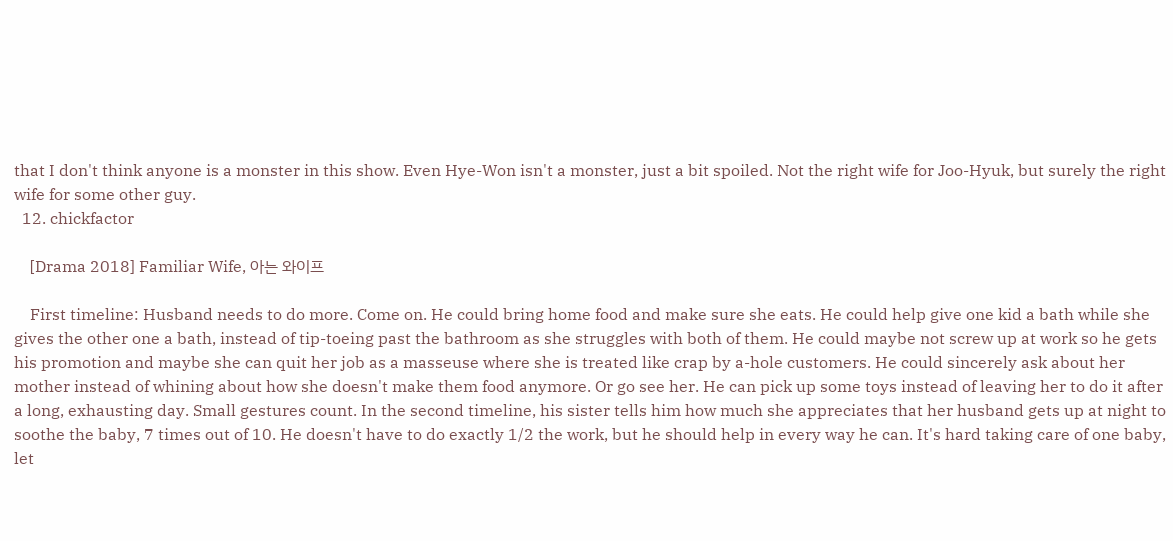that I don't think anyone is a monster in this show. Even Hye-Won isn't a monster, just a bit spoiled. Not the right wife for Joo-Hyuk, but surely the right wife for some other guy.
  12. chickfactor

    [Drama 2018] Familiar Wife, 아는 와이프

    First timeline: Husband needs to do more. Come on. He could bring home food and make sure she eats. He could help give one kid a bath while she gives the other one a bath, instead of tip-toeing past the bathroom as she struggles with both of them. He could maybe not screw up at work so he gets his promotion and maybe she can quit her job as a masseuse where she is treated like crap by a-hole customers. He could sincerely ask about her mother instead of whining about how she doesn't make them food anymore. Or go see her. He can pick up some toys instead of leaving her to do it after a long, exhausting day. Small gestures count. In the second timeline, his sister tells him how much she appreciates that her husband gets up at night to soothe the baby, 7 times out of 10. He doesn't have to do exactly 1/2 the work, but he should help in every way he can. It's hard taking care of one baby, let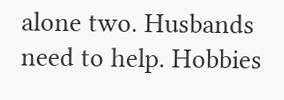alone two. Husbands need to help. Hobbies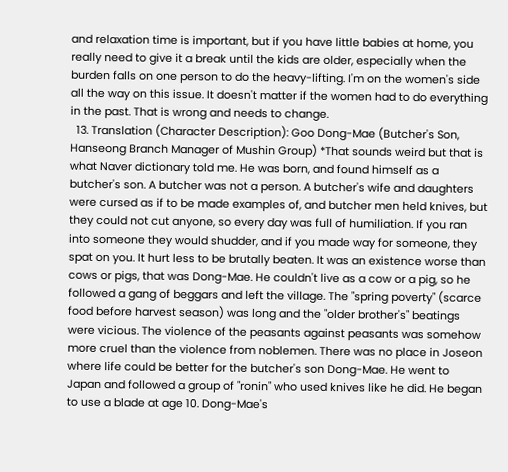and relaxation time is important, but if you have little babies at home, you really need to give it a break until the kids are older, especially when the burden falls on one person to do the heavy-lifting. I'm on the women's side all the way on this issue. It doesn't matter if the women had to do everything in the past. That is wrong and needs to change.
  13. Translation (Character Description): Goo Dong-Mae (Butcher's Son, Hanseong Branch Manager of Mushin Group) *That sounds weird but that is what Naver dictionary told me. He was born, and found himself as a butcher's son. A butcher was not a person. A butcher's wife and daughters were cursed as if to be made examples of, and butcher men held knives, but they could not cut anyone, so every day was full of humiliation. If you ran into someone they would shudder, and if you made way for someone, they spat on you. It hurt less to be brutally beaten. It was an existence worse than cows or pigs, that was Dong-Mae. He couldn't live as a cow or a pig, so he followed a gang of beggars and left the village. The "spring poverty" (scarce food before harvest season) was long and the "older brother's" beatings were vicious. The violence of the peasants against peasants was somehow more cruel than the violence from noblemen. There was no place in Joseon where life could be better for the butcher's son Dong-Mae. He went to Japan and followed a group of "ronin" who used knives like he did. He began to use a blade at age 10. Dong-Mae's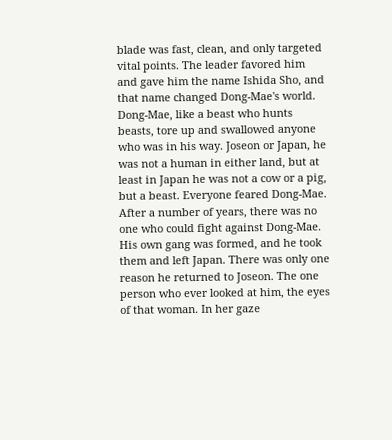blade was fast, clean, and only targeted vital points. The leader favored him and gave him the name Ishida Sho, and that name changed Dong-Mae's world. Dong-Mae, like a beast who hunts beasts, tore up and swallowed anyone who was in his way. Joseon or Japan, he was not a human in either land, but at least in Japan he was not a cow or a pig, but a beast. Everyone feared Dong-Mae. After a number of years, there was no one who could fight against Dong-Mae. His own gang was formed, and he took them and left Japan. There was only one reason he returned to Joseon. The one person who ever looked at him, the eyes of that woman. In her gaze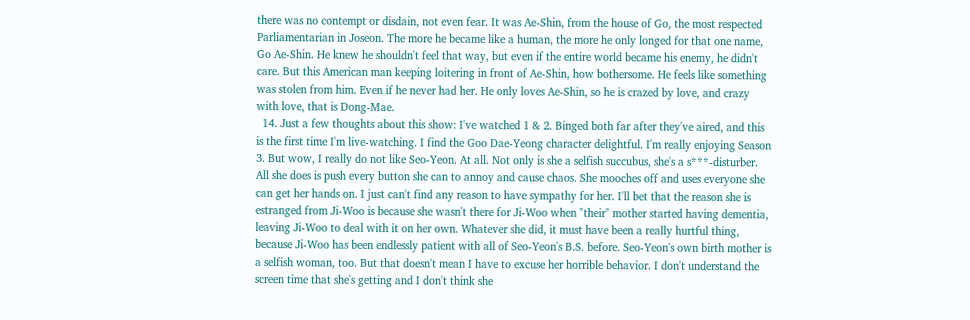there was no contempt or disdain, not even fear. It was Ae-Shin, from the house of Go, the most respected Parliamentarian in Joseon. The more he became like a human, the more he only longed for that one name, Go Ae-Shin. He knew he shouldn't feel that way, but even if the entire world became his enemy, he didn't care. But this American man keeping loitering in front of Ae-Shin, how bothersome. He feels like something was stolen from him. Even if he never had her. He only loves Ae-Shin, so he is crazed by love, and crazy with love, that is Dong-Mae.
  14. Just a few thoughts about this show: I've watched 1 & 2. Binged both far after they've aired, and this is the first time I'm live-watching. I find the Goo Dae-Yeong character delightful. I'm really enjoying Season 3. But wow, I really do not like Seo-Yeon. At all. Not only is she a selfish succubus, she's a s***-disturber. All she does is push every button she can to annoy and cause chaos. She mooches off and uses everyone she can get her hands on. I just can't find any reason to have sympathy for her. I'll bet that the reason she is estranged from Ji-Woo is because she wasn't there for Ji-Woo when "their" mother started having dementia, leaving Ji-Woo to deal with it on her own. Whatever she did, it must have been a really hurtful thing, because Ji-Woo has been endlessly patient with all of Seo-Yeon's B.S. before. Seo-Yeon's own birth mother is a selfish woman, too. But that doesn't mean I have to excuse her horrible behavior. I don't understand the screen time that she's getting and I don't think she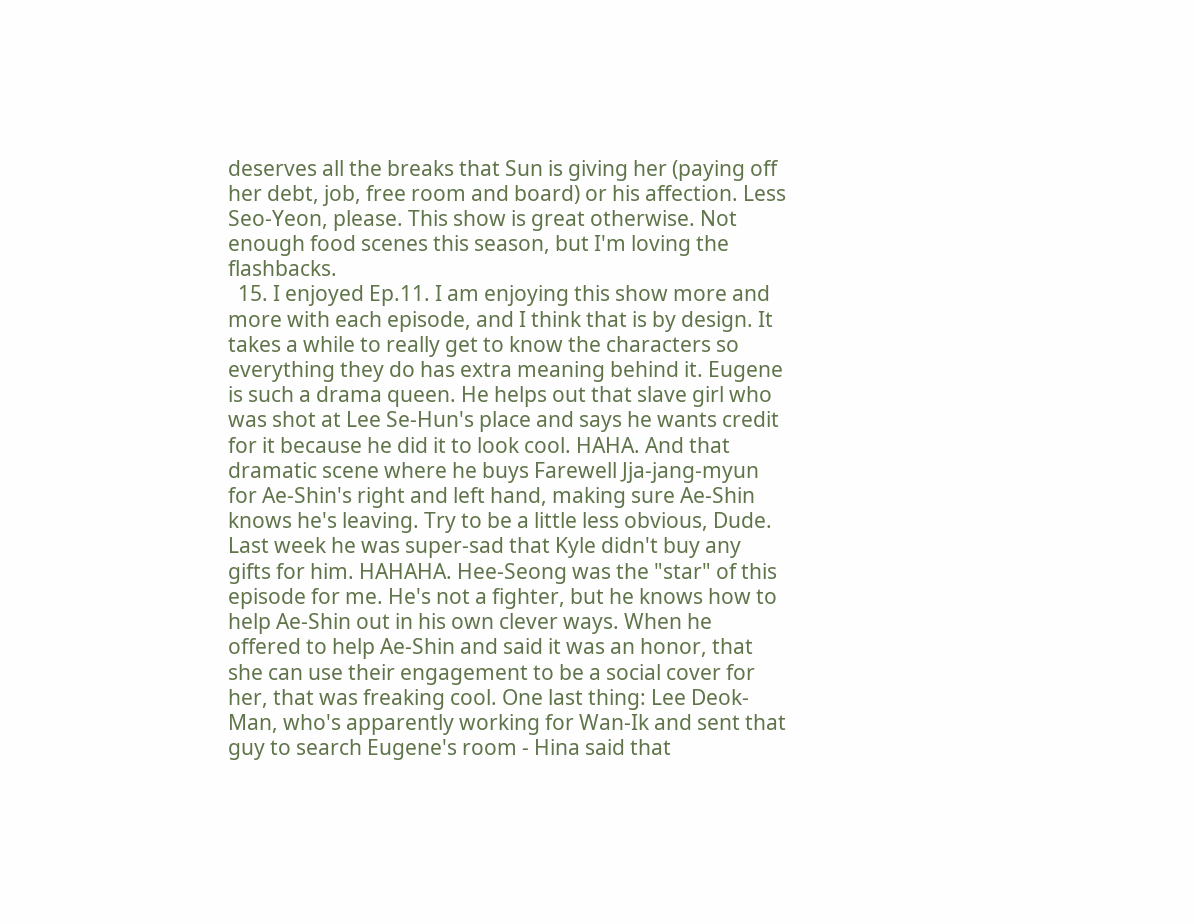deserves all the breaks that Sun is giving her (paying off her debt, job, free room and board) or his affection. Less Seo-Yeon, please. This show is great otherwise. Not enough food scenes this season, but I'm loving the flashbacks.
  15. I enjoyed Ep.11. I am enjoying this show more and more with each episode, and I think that is by design. It takes a while to really get to know the characters so everything they do has extra meaning behind it. Eugene is such a drama queen. He helps out that slave girl who was shot at Lee Se-Hun's place and says he wants credit for it because he did it to look cool. HAHA. And that dramatic scene where he buys Farewell Jja-jang-myun for Ae-Shin's right and left hand, making sure Ae-Shin knows he's leaving. Try to be a little less obvious, Dude. Last week he was super-sad that Kyle didn't buy any gifts for him. HAHAHA. Hee-Seong was the "star" of this episode for me. He's not a fighter, but he knows how to help Ae-Shin out in his own clever ways. When he offered to help Ae-Shin and said it was an honor, that she can use their engagement to be a social cover for her, that was freaking cool. One last thing: Lee Deok-Man, who's apparently working for Wan-Ik and sent that guy to search Eugene's room - Hina said that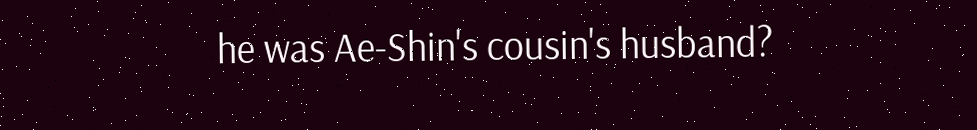he was Ae-Shin's cousin's husband?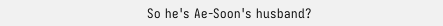So he's Ae-Soon's husband?